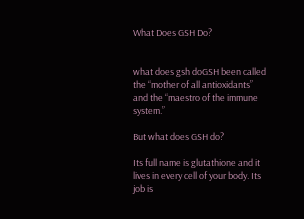What Does GSH Do?


what does gsh doGSH been called the “mother of all antioxidants” and the “maestro of the immune system.”

But what does GSH do?

Its full name is glutathione and it lives in every cell of your body. Its job is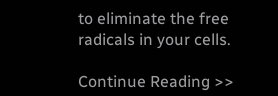to eliminate the free radicals in your cells.

Continue Reading >>